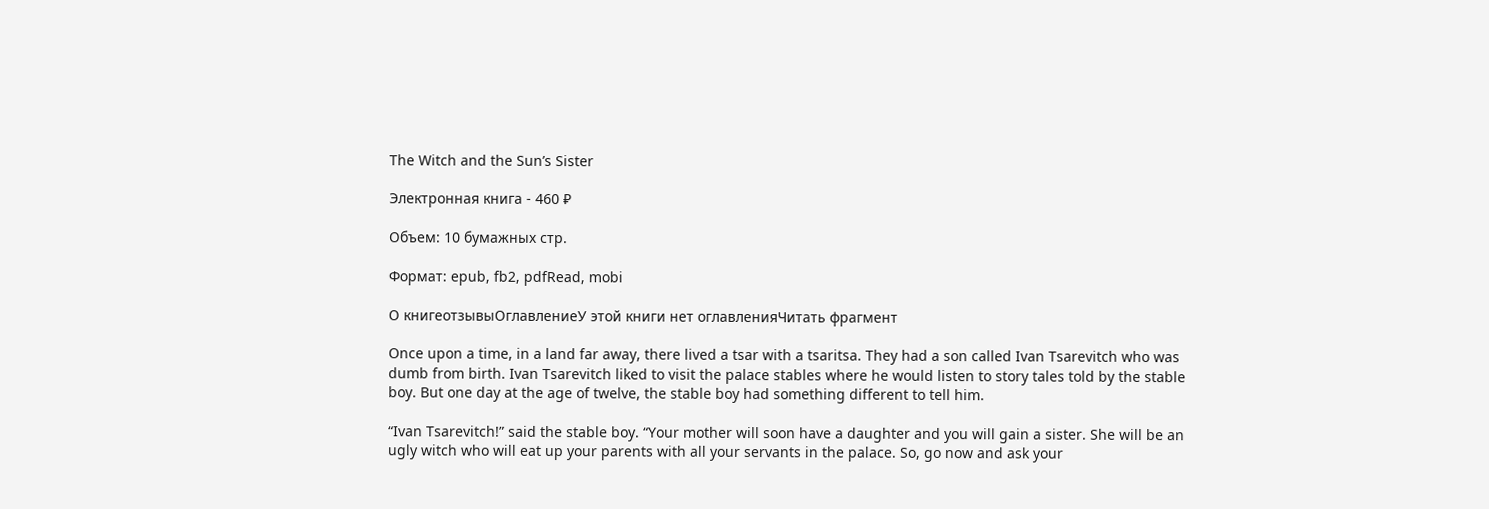The Witch and the Sun’s Sister

Электронная книга - 460 ₽

Объем: 10 бумажных стр.

Формат: epub, fb2, pdfRead, mobi

О книгеотзывыОглавлениеУ этой книги нет оглавленияЧитать фрагмент

Once upon a time, in a land far away, there lived a tsar with a tsaritsa. They had a son called Ivan Tsarevitch who was dumb from birth. Ivan Tsarevitch liked to visit the palace stables where he would listen to story tales told by the stable boy. But one day at the age of twelve, the stable boy had something different to tell him.

“Ivan Tsarevitch!” said the stable boy. “Your mother will soon have a daughter and you will gain a sister. She will be an ugly witch who will eat up your parents with all your servants in the palace. So, go now and ask your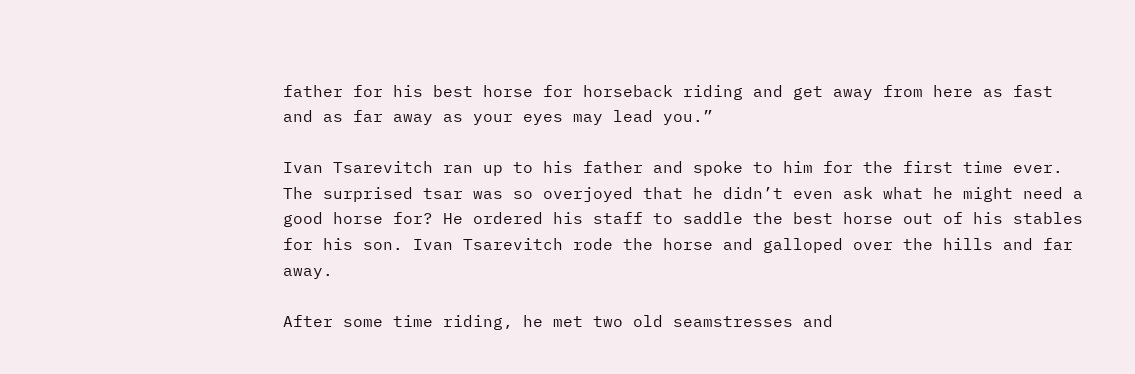father for his best horse for horseback riding and get away from here as fast and as far away as your eyes may lead you.”

Ivan Tsarevitch ran up to his father and spoke to him for the first time ever. The surprised tsar was so overjoyed that he didn’t even ask what he might need a good horse for? He ordered his staff to saddle the best horse out of his stables for his son. Ivan Tsarevitch rode the horse and galloped over the hills and far away.

After some time riding, he met two old seamstresses and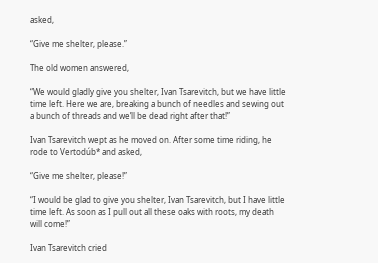asked,

“Give me shelter, please.”

The old women answered,

“We would gladly give you shelter, Ivan Tsarevitch, but we have little time left. Here we are, breaking a bunch of needles and sewing out a bunch of threads and we’ll be dead right after that!”

Ivan Tsarevitch wept as he moved on. After some time riding, he rode to Vertodúb* and asked,

“Give me shelter, please!”

“I would be glad to give you shelter, Ivan Tsarevitch, but I have little time left. As soon as I pull out all these oaks with roots, my death will come!”

Ivan Tsarevitch cried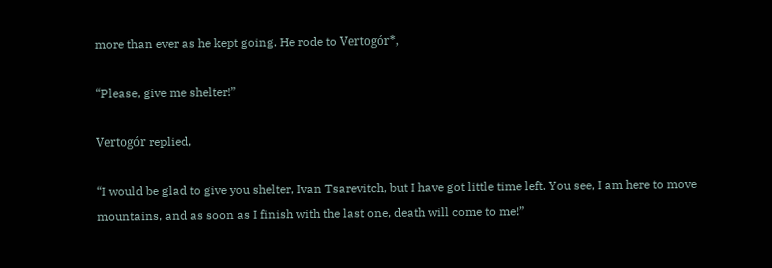more than ever as he kept going. He rode to Vertogór*,

“Please, give me shelter!”

Vertogór replied,

“I would be glad to give you shelter, Ivan Tsarevitch, but I have got little time left. You see, I am here to move mountains, and as soon as I finish with the last one, death will come to me!”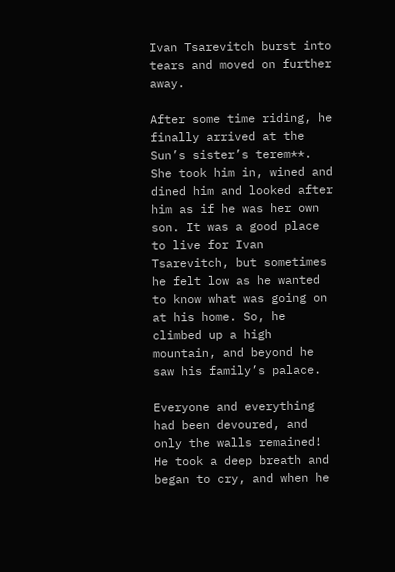Ivan Tsarevitch burst into tears and moved on further away.

After some time riding, he finally arrived at the Sun’s sister’s terem**. She took him in, wined and dined him and looked after him as if he was her own son. It was a good place to live for Ivan Tsarevitch, but sometimes he felt low as he wanted to know what was going on at his home. So, he climbed up a high mountain, and beyond he saw his family’s palace.

Everyone and everything had been devoured, and only the walls remained! He took a deep breath and began to cry, and when he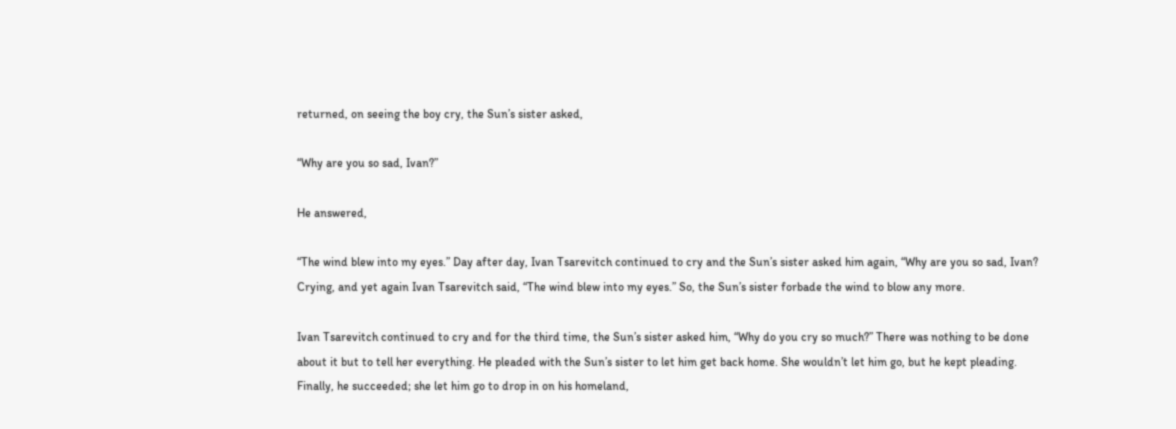returned, on seeing the boy cry, the Sun’s sister asked,

“Why are you so sad, Ivan?”

He answered,

“The wind blew into my eyes.” Day after day, Ivan Tsarevitch continued to cry and the Sun’s sister asked him again, “Why are you so sad, Ivan? Crying, and yet again Ivan Tsarevitch said, “The wind blew into my eyes.” So, the Sun’s sister forbade the wind to blow any more.

Ivan Tsarevitch continued to cry and for the third time, the Sun’s sister asked him, “Why do you cry so much?” There was nothing to be done about it but to tell her everything. He pleaded with the Sun’s sister to let him get back home. She wouldn’t let him go, but he kept pleading. Finally, he succeeded; she let him go to drop in on his homeland,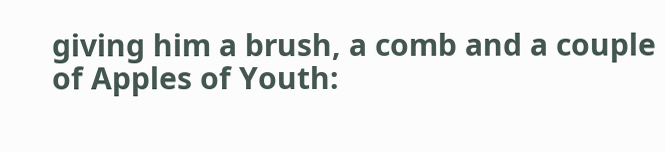giving him a brush, a comb and a couple of Apples of Youth: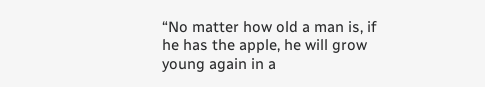“No matter how old a man is, if he has the apple, he will grow young again in a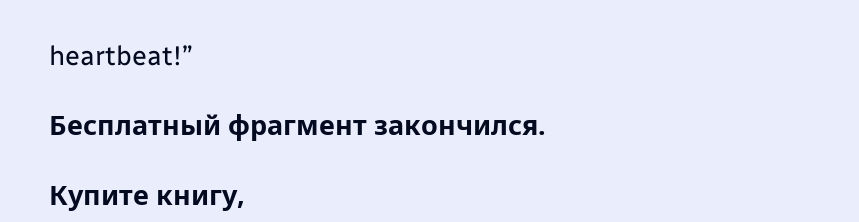heartbeat!”

Бесплатный фрагмент закончился.

Купите книгу,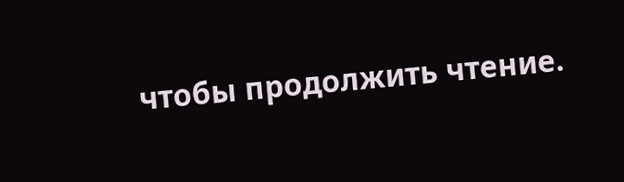чтобы продолжить чтение.